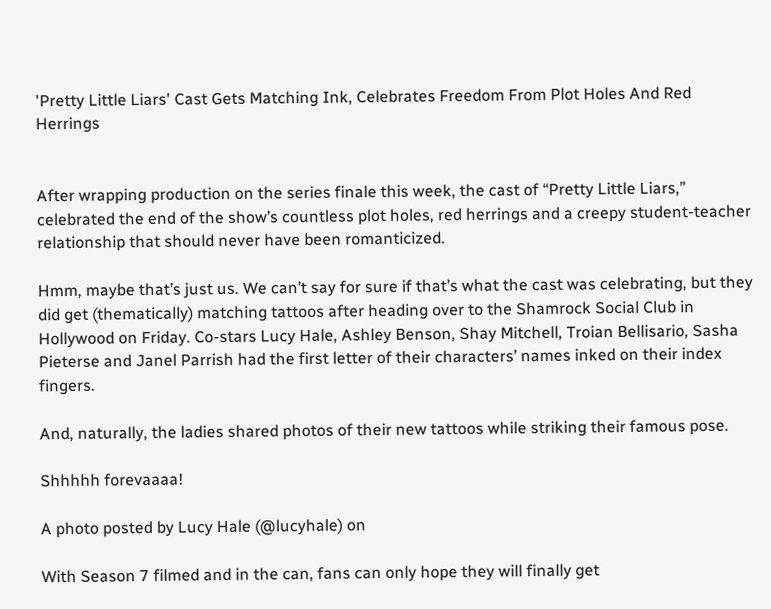'Pretty Little Liars' Cast Gets Matching Ink, Celebrates Freedom From Plot Holes And Red Herrings


After wrapping production on the series finale this week, the cast of “Pretty Little Liars,” celebrated the end of the show’s countless plot holes, red herrings and a creepy student-teacher relationship that should never have been romanticized.

Hmm, maybe that’s just us. We can’t say for sure if that’s what the cast was celebrating, but they did get (thematically) matching tattoos after heading over to the Shamrock Social Club in Hollywood on Friday. Co-stars Lucy Hale, Ashley Benson, Shay Mitchell, Troian Bellisario, Sasha Pieterse and Janel Parrish had the first letter of their characters’ names inked on their index fingers.

And, naturally, the ladies shared photos of their new tattoos while striking their famous pose.

Shhhhh forevaaaa!

A photo posted by Lucy Hale (@lucyhale) on

With Season 7 filmed and in the can, fans can only hope they will finally get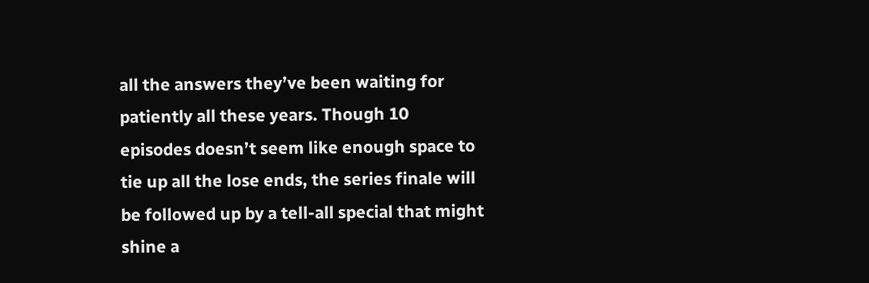all the answers they’ve been waiting for patiently all these years. Though 10 episodes doesn’t seem like enough space to tie up all the lose ends, the series finale will be followed up by a tell-all special that might shine a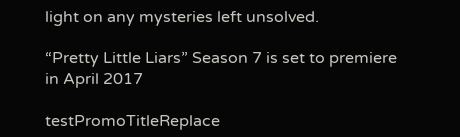light on any mysteries left unsolved.

“Pretty Little Liars” Season 7 is set to premiere in April 2017

testPromoTitleReplace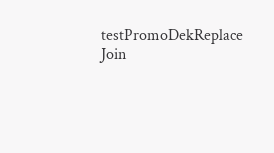testPromoDekReplace Join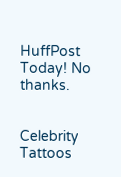HuffPost Today! No thanks.


Celebrity Tattoos